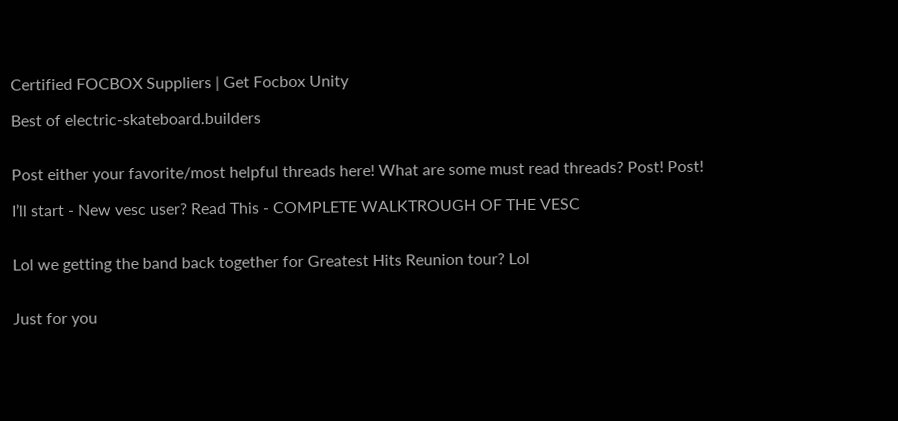Certified FOCBOX Suppliers | Get Focbox Unity

Best of electric-skateboard.builders


Post either your favorite/most helpful threads here! What are some must read threads? Post! Post!

I’ll start - New vesc user? Read This - COMPLETE WALKTROUGH OF THE VESC


Lol we getting the band back together for Greatest Hits Reunion tour? Lol


Just for you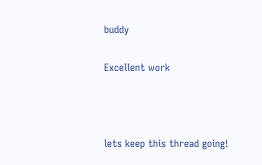buddy

Excellent work



lets keep this thread going!